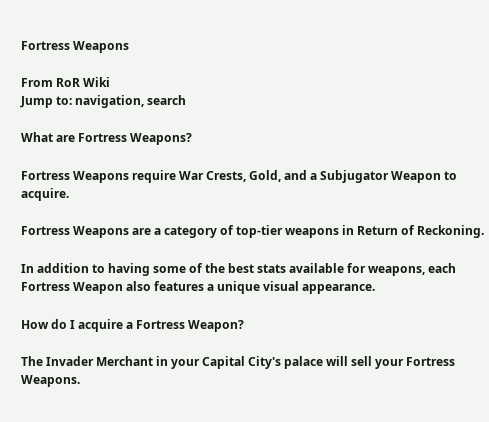Fortress Weapons

From RoR Wiki
Jump to: navigation, search

What are Fortress Weapons?

Fortress Weapons require War Crests, Gold, and a Subjugator Weapon to acquire.

Fortress Weapons are a category of top-tier weapons in Return of Reckoning.

In addition to having some of the best stats available for weapons, each Fortress Weapon also features a unique visual appearance.

How do I acquire a Fortress Weapon?

The Invader Merchant in your Capital City's palace will sell your Fortress Weapons.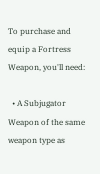To purchase and equip a Fortress Weapon, you'll need:

  • A Subjugator Weapon of the same weapon type as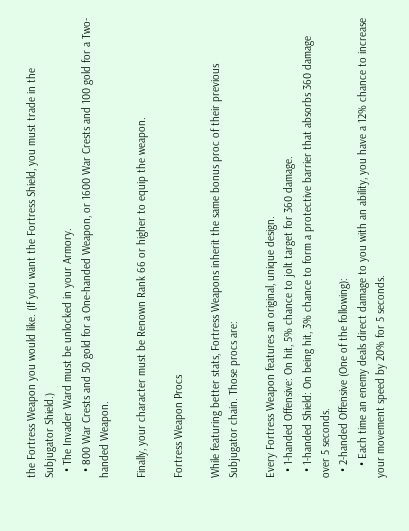the Fortress Weapon you would like. (If you want the Fortress Shield, you must trade in the Subjugator Shield.)
  • The Invader Ward must be unlocked in your Armory.
  • 800 War Crests and 50 gold for a One-handed Weapon, or 1600 War Crests and 100 gold for a Two-handed Weapon.

Finally, your character must be Renown Rank 66 or higher to equip the weapon.

Fortress Weapon Procs

While featuring better stats, Fortress Weapons inherit the same bonus proc of their previous Subjugator chain. Those procs are:

Every Fortress Weapon features an original, unique design.
  • 1-handed Offensive: On hit, 5% chance to jolt target for 360 damage.
  • 1-handed Shield: On being hit, 3% chance to form a protective barrier that absorbs 360 damage over 5 seconds.
  • 2-handed Offensive (One of the following):
    • Each time an enemy deals direct damage to you with an ability, you have a 12% chance to increase your movement speed by 20% for 5 seconds.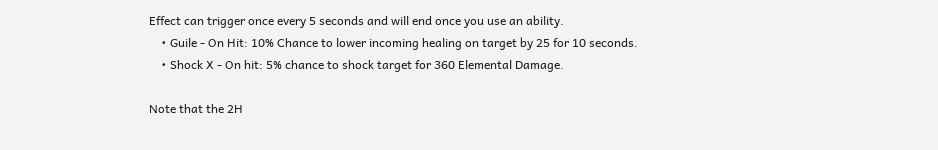Effect can trigger once every 5 seconds and will end once you use an ability.
    • Guile - On Hit: 10% Chance to lower incoming healing on target by 25 for 10 seconds.
    • Shock X - On hit: 5% chance to shock target for 360 Elemental Damage.

Note that the 2H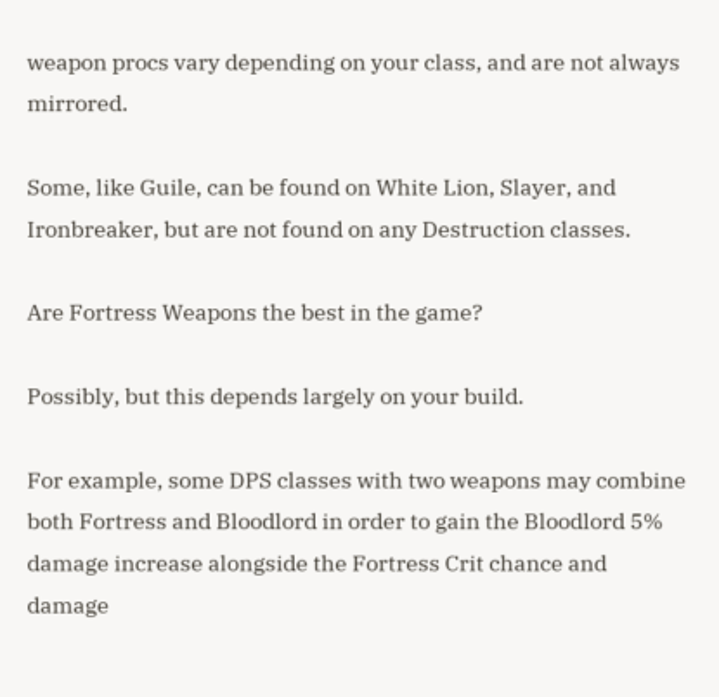weapon procs vary depending on your class, and are not always mirrored.

Some, like Guile, can be found on White Lion, Slayer, and Ironbreaker, but are not found on any Destruction classes.

Are Fortress Weapons the best in the game?

Possibly, but this depends largely on your build.

For example, some DPS classes with two weapons may combine both Fortress and Bloodlord in order to gain the Bloodlord 5% damage increase alongside the Fortress Crit chance and damage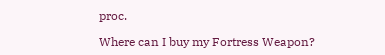proc.

Where can I buy my Fortress Weapon?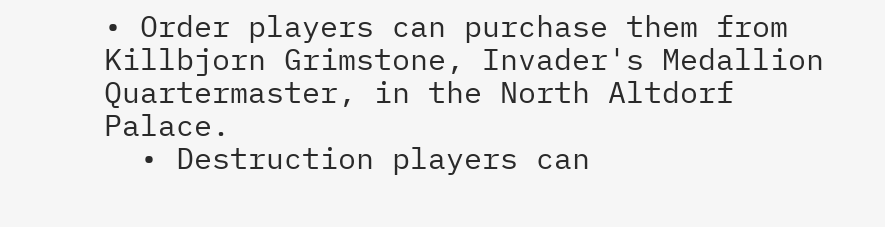• Order players can purchase them from Killbjorn Grimstone, Invader's Medallion Quartermaster, in the North Altdorf Palace.
  • Destruction players can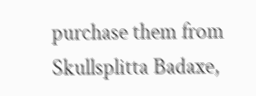purchase them from Skullsplitta Badaxe,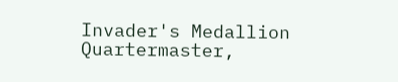Invader's Medallion Quartermaster,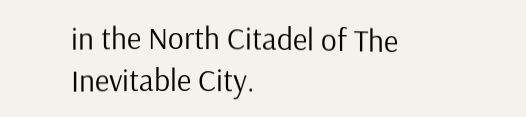in the North Citadel of The Inevitable City.